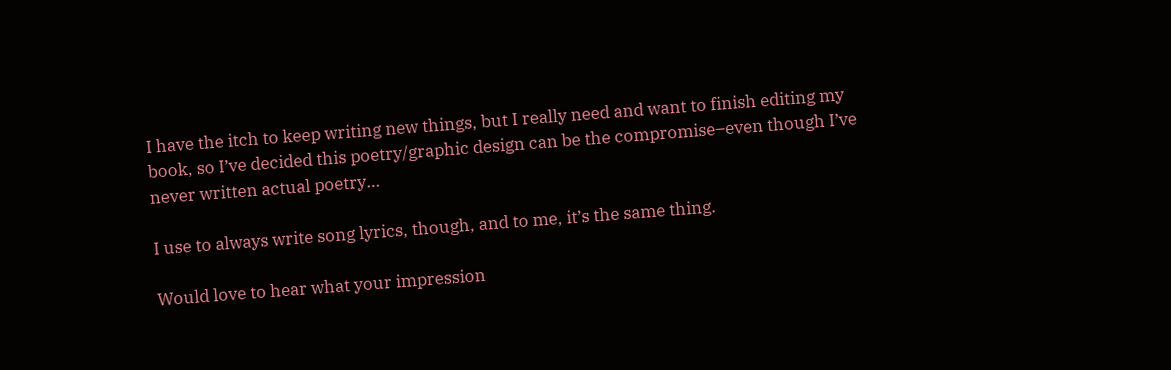I have the itch to keep writing new things, but I really need and want to finish editing my book, so I’ve decided this poetry/graphic design can be the compromise–even though I’ve never written actual poetry…

I use to always write song lyrics, though, and to me, it’s the same thing.

Would love to hear what your impression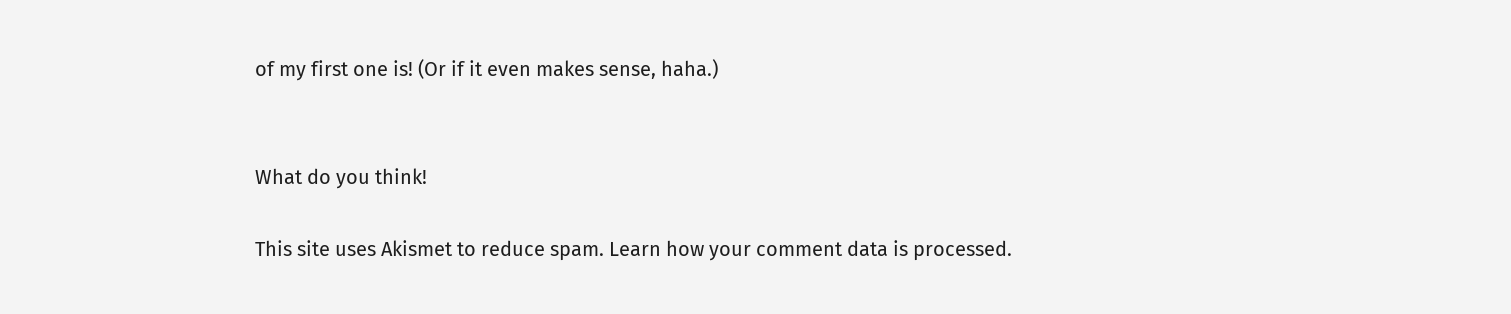of my first one is! (Or if it even makes sense, haha.)


What do you think!

This site uses Akismet to reduce spam. Learn how your comment data is processed.